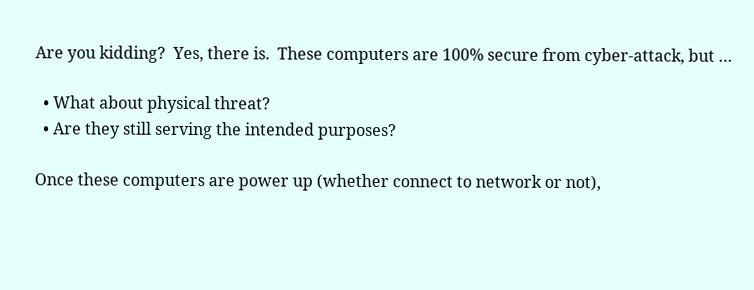Are you kidding?  Yes, there is.  These computers are 100% secure from cyber-attack, but …

  • What about physical threat?
  • Are they still serving the intended purposes?

Once these computers are power up (whether connect to network or not),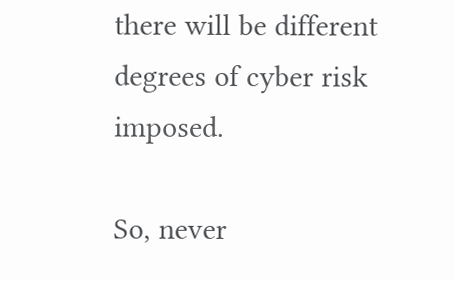there will be different degrees of cyber risk imposed.

So, never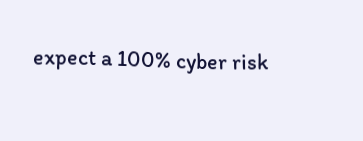expect a 100% cyber risk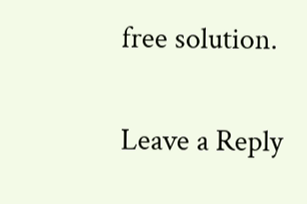free solution.

Leave a Reply